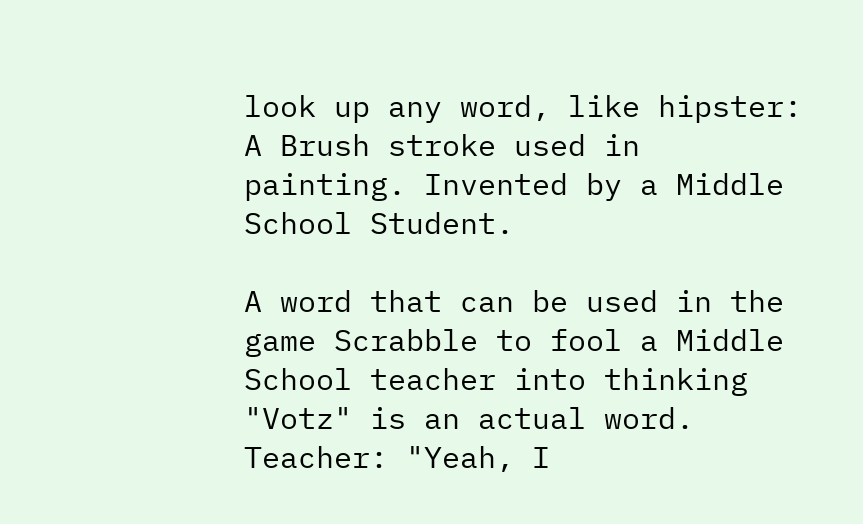look up any word, like hipster:
A Brush stroke used in painting. Invented by a Middle School Student.

A word that can be used in the game Scrabble to fool a Middle School teacher into thinking "Votz" is an actual word.
Teacher: "Yeah, I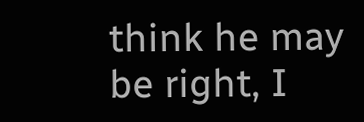think he may be right, I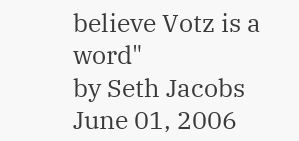believe Votz is a word"
by Seth Jacobs June 01, 2006